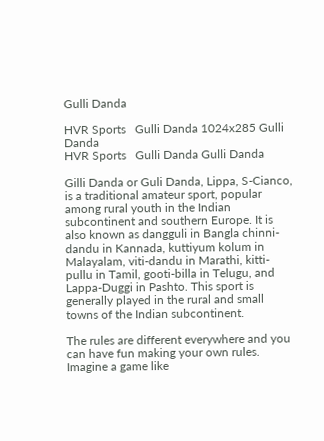Gulli Danda

HVR Sports   Gulli Danda 1024x285 Gulli Danda
HVR Sports   Gulli Danda Gulli Danda

Gilli Danda or Guli Danda, Lippa, S-Cianco, is a traditional amateur sport, popular among rural youth in the Indian subcontinent and southern Europe. It is also known as dangguli in Bangla chinni-dandu in Kannada, kuttiyum kolum in Malayalam, viti-dandu in Marathi, kitti-pullu in Tamil, gooti-billa in Telugu, and Lappa-Duggi in Pashto. This sport is generally played in the rural and small towns of the Indian subcontinent.

The rules are different everywhere and you can have fun making your own rules. Imagine a game like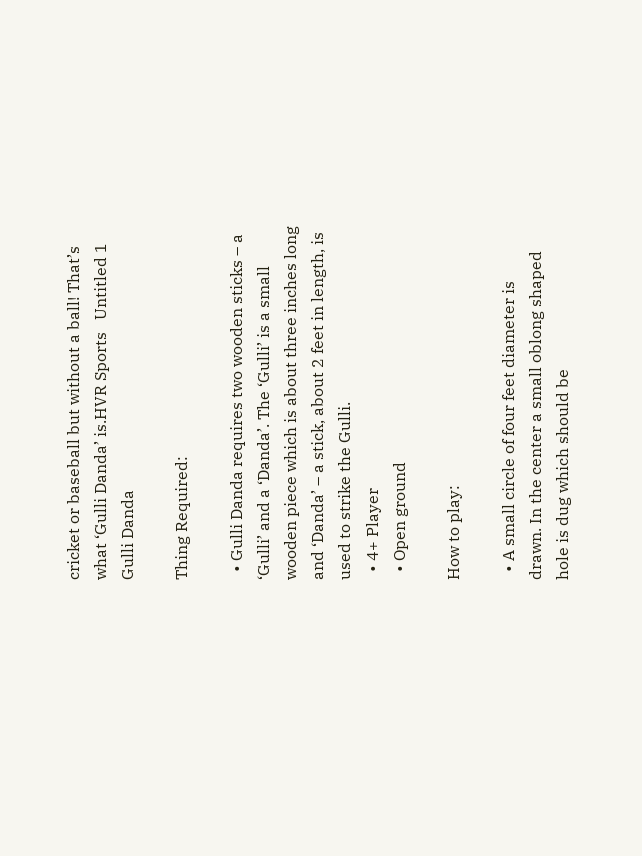cricket or baseball but without a ball! That’s what ‘Gulli Danda’ is.HVR Sports   Untitled 1 Gulli Danda

Thing Required:

  • Gulli Danda requires two wooden sticks – a ‘Gulli’ and a ‘Danda’. The ‘Gulli’ is a small wooden piece which is about three inches long and ‘Danda’ – a stick, about 2 feet in length, is used to strike the Gulli.
  • 4+ Player
  • Open ground

How to play:

  • A small circle of four feet diameter is drawn. In the center a small oblong shaped hole is dug which should be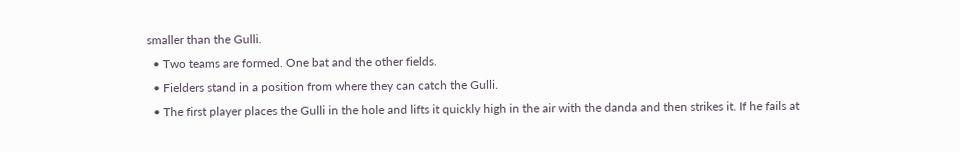smaller than the Gulli.
  • Two teams are formed. One bat and the other fields.
  • Fielders stand in a position from where they can catch the Gulli.
  • The first player places the Gulli in the hole and lifts it quickly high in the air with the danda and then strikes it. If he fails at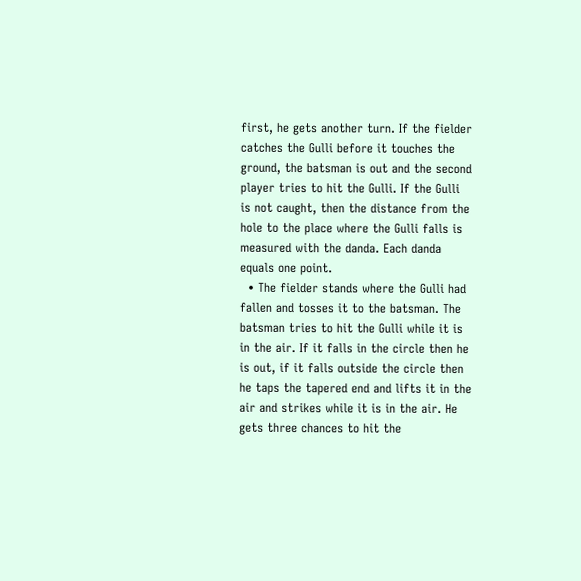first, he gets another turn. If the fielder catches the Gulli before it touches the ground, the batsman is out and the second player tries to hit the Gulli. If the Gulli is not caught, then the distance from the hole to the place where the Gulli falls is measured with the danda. Each danda equals one point.
  • The fielder stands where the Gulli had fallen and tosses it to the batsman. The batsman tries to hit the Gulli while it is in the air. If it falls in the circle then he is out, if it falls outside the circle then he taps the tapered end and lifts it in the air and strikes while it is in the air. He gets three chances to hit the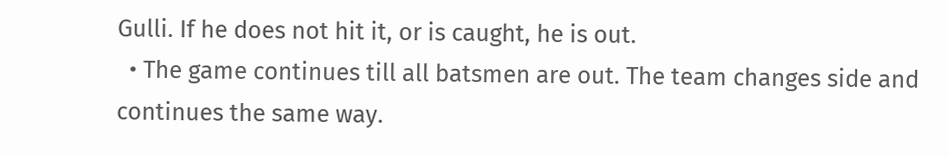Gulli. If he does not hit it, or is caught, he is out.
  • The game continues till all batsmen are out. The team changes side and continues the same way.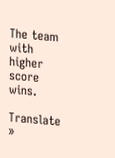The team with higher score wins.

Translate »